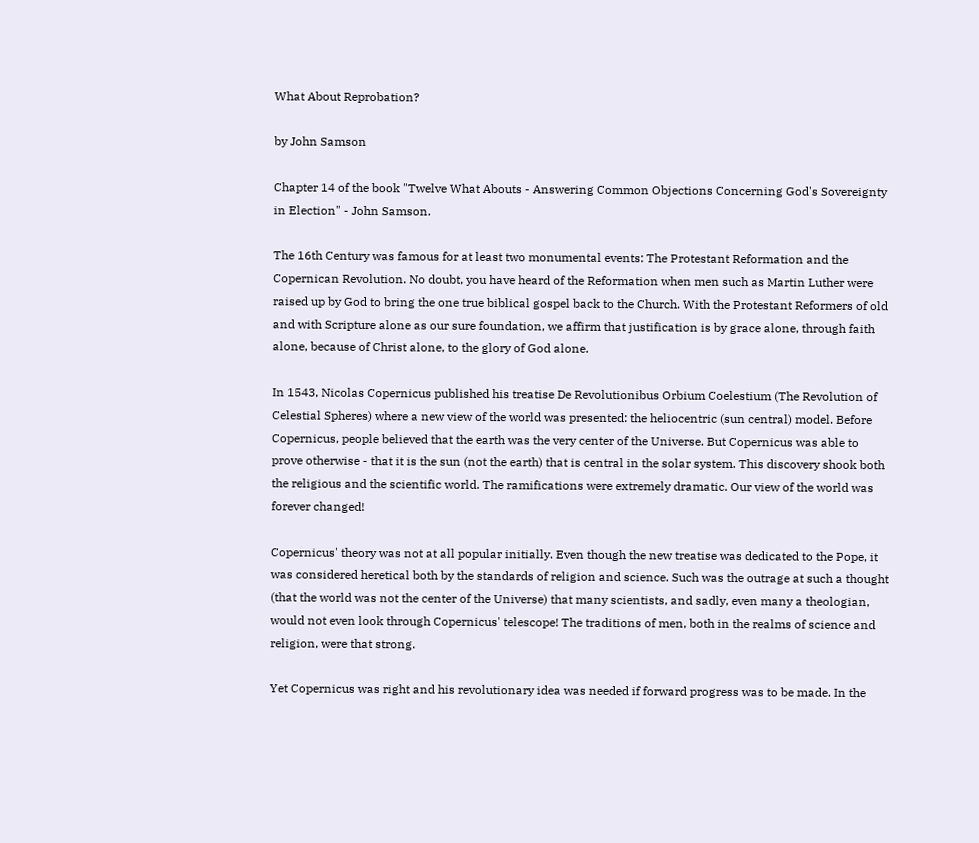What About Reprobation?

by John Samson

Chapter 14 of the book "Twelve What Abouts - Answering Common Objections Concerning God's Sovereignty in Election" - John Samson.

The 16th Century was famous for at least two monumental events: The Protestant Reformation and the Copernican Revolution. No doubt, you have heard of the Reformation when men such as Martin Luther were raised up by God to bring the one true biblical gospel back to the Church. With the Protestant Reformers of old and with Scripture alone as our sure foundation, we affirm that justification is by grace alone, through faith alone, because of Christ alone, to the glory of God alone.

In 1543, Nicolas Copernicus published his treatise De Revolutionibus Orbium Coelestium (The Revolution of Celestial Spheres) where a new view of the world was presented: the heliocentric (sun central) model. Before Copernicus, people believed that the earth was the very center of the Universe. But Copernicus was able to prove otherwise - that it is the sun (not the earth) that is central in the solar system. This discovery shook both the religious and the scientific world. The ramifications were extremely dramatic. Our view of the world was forever changed!

Copernicus' theory was not at all popular initially. Even though the new treatise was dedicated to the Pope, it was considered heretical both by the standards of religion and science. Such was the outrage at such a thought (that the world was not the center of the Universe) that many scientists, and sadly, even many a theologian, would not even look through Copernicus' telescope! The traditions of men, both in the realms of science and religion, were that strong.

Yet Copernicus was right and his revolutionary idea was needed if forward progress was to be made. In the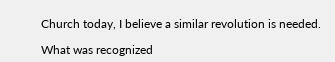Church today, I believe a similar revolution is needed.

What was recognized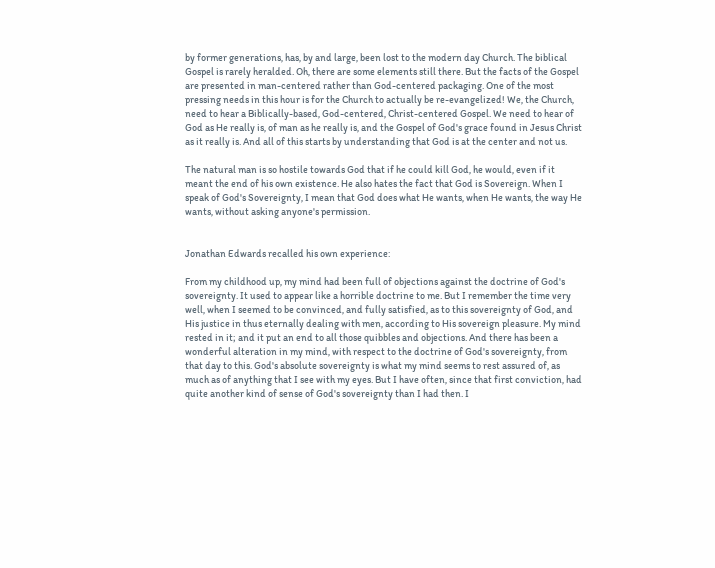by former generations, has, by and large, been lost to the modern day Church. The biblical Gospel is rarely heralded. Oh, there are some elements still there. But the facts of the Gospel are presented in man-centered rather than God-centered packaging. One of the most pressing needs in this hour is for the Church to actually be re-evangelized! We, the Church, need to hear a Biblically-based, God-centered, Christ-centered Gospel. We need to hear of God as He really is, of man as he really is, and the Gospel of God's grace found in Jesus Christ as it really is. And all of this starts by understanding that God is at the center and not us.

The natural man is so hostile towards God that if he could kill God, he would, even if it meant the end of his own existence. He also hates the fact that God is Sovereign. When I speak of God's Sovereignty, I mean that God does what He wants, when He wants, the way He wants, without asking anyone's permission.


Jonathan Edwards recalled his own experience:

From my childhood up, my mind had been full of objections against the doctrine of God's sovereignty. It used to appear like a horrible doctrine to me. But I remember the time very well, when I seemed to be convinced, and fully satisfied, as to this sovereignty of God, and His justice in thus eternally dealing with men, according to His sovereign pleasure. My mind rested in it; and it put an end to all those quibbles and objections. And there has been a wonderful alteration in my mind, with respect to the doctrine of God's sovereignty, from that day to this. God's absolute sovereignty is what my mind seems to rest assured of, as much as of anything that I see with my eyes. But I have often, since that first conviction, had quite another kind of sense of God's sovereignty than I had then. I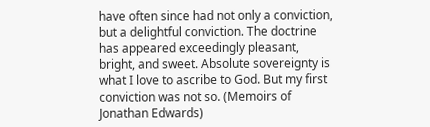have often since had not only a conviction, but a delightful conviction. The doctrine has appeared exceedingly pleasant, bright, and sweet. Absolute sovereignty is what I love to ascribe to God. But my first conviction was not so. (Memoirs of Jonathan Edwards)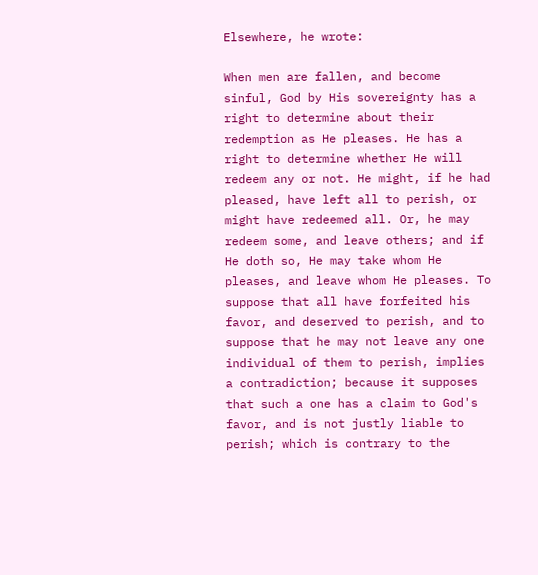Elsewhere, he wrote:

When men are fallen, and become sinful, God by His sovereignty has a right to determine about their redemption as He pleases. He has a right to determine whether He will redeem any or not. He might, if he had pleased, have left all to perish, or might have redeemed all. Or, he may redeem some, and leave others; and if He doth so, He may take whom He pleases, and leave whom He pleases. To suppose that all have forfeited his favor, and deserved to perish, and to suppose that he may not leave any one individual of them to perish, implies a contradiction; because it supposes that such a one has a claim to God's favor, and is not justly liable to perish; which is contrary to the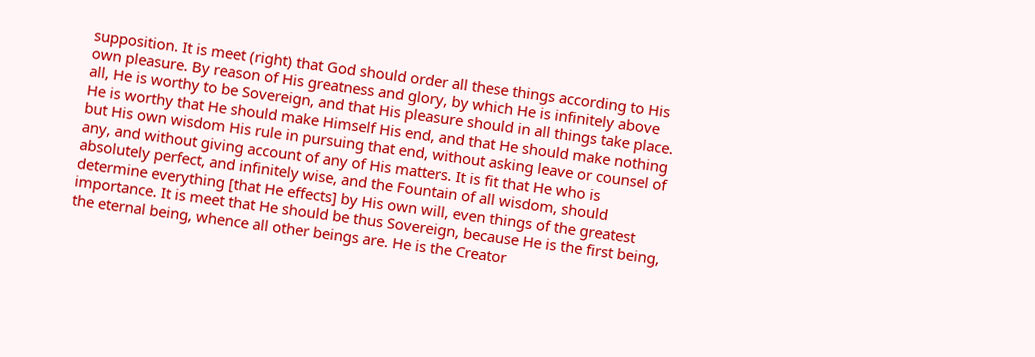supposition. It is meet (right) that God should order all these things according to His own pleasure. By reason of His greatness and glory, by which He is infinitely above all, He is worthy to be Sovereign, and that His pleasure should in all things take place. He is worthy that He should make Himself His end, and that He should make nothing but His own wisdom His rule in pursuing that end, without asking leave or counsel of any, and without giving account of any of His matters. It is fit that He who is absolutely perfect, and infinitely wise, and the Fountain of all wisdom, should determine everything [that He effects] by His own will, even things of the greatest importance. It is meet that He should be thus Sovereign, because He is the first being, the eternal being, whence all other beings are. He is the Creator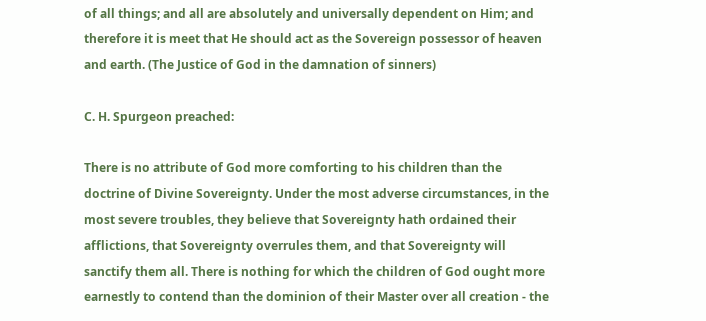of all things; and all are absolutely and universally dependent on Him; and therefore it is meet that He should act as the Sovereign possessor of heaven and earth. (The Justice of God in the damnation of sinners)

C. H. Spurgeon preached:

There is no attribute of God more comforting to his children than the doctrine of Divine Sovereignty. Under the most adverse circumstances, in the most severe troubles, they believe that Sovereignty hath ordained their afflictions, that Sovereignty overrules them, and that Sovereignty will sanctify them all. There is nothing for which the children of God ought more earnestly to contend than the dominion of their Master over all creation - the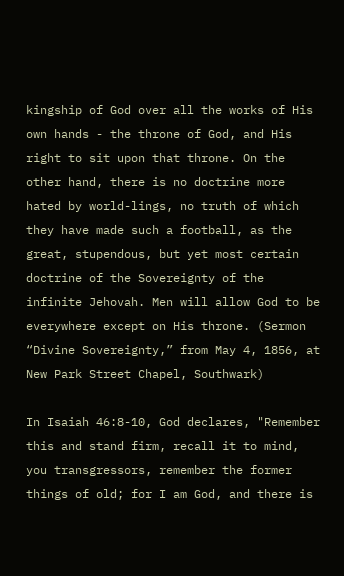kingship of God over all the works of His own hands - the throne of God, and His right to sit upon that throne. On the other hand, there is no doctrine more hated by world-lings, no truth of which they have made such a football, as the great, stupendous, but yet most certain doctrine of the Sovereignty of the infinite Jehovah. Men will allow God to be everywhere except on His throne. (Sermon “Divine Sovereignty,” from May 4, 1856, at New Park Street Chapel, Southwark)

In Isaiah 46:8-10, God declares, "Remember this and stand firm, recall it to mind, you transgressors, remember the former things of old; for I am God, and there is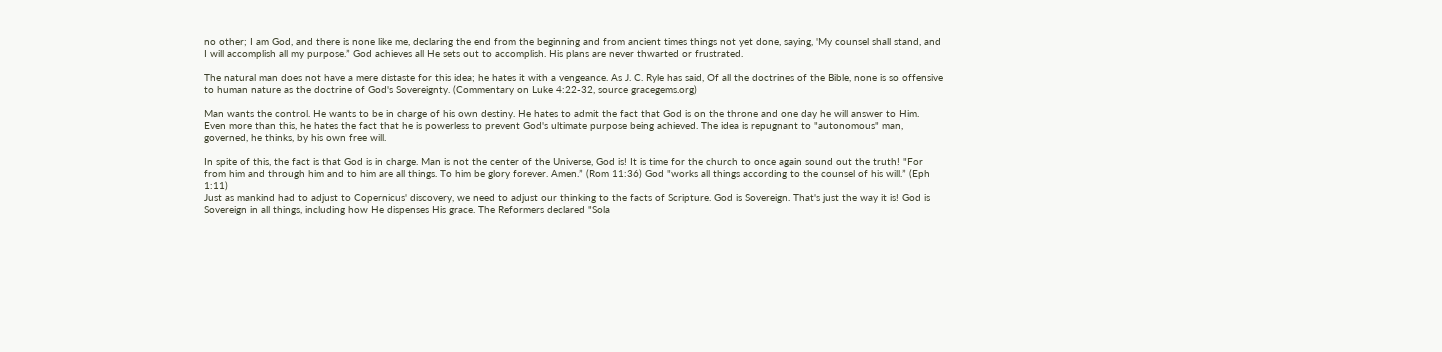no other; I am God, and there is none like me, declaring the end from the beginning and from ancient times things not yet done, saying, 'My counsel shall stand, and I will accomplish all my purpose.” God achieves all He sets out to accomplish. His plans are never thwarted or frustrated.

The natural man does not have a mere distaste for this idea; he hates it with a vengeance. As J. C. Ryle has said, Of all the doctrines of the Bible, none is so offensive to human nature as the doctrine of God's Sovereignty. (Commentary on Luke 4:22-32, source gracegems.org)

Man wants the control. He wants to be in charge of his own destiny. He hates to admit the fact that God is on the throne and one day he will answer to Him. Even more than this, he hates the fact that he is powerless to prevent God's ultimate purpose being achieved. The idea is repugnant to "autonomous" man, governed, he thinks, by his own free will.

In spite of this, the fact is that God is in charge. Man is not the center of the Universe, God is! It is time for the church to once again sound out the truth! "For from him and through him and to him are all things. To him be glory forever. Amen.” (Rom 11:36) God "works all things according to the counsel of his will.” (Eph 1:11)
Just as mankind had to adjust to Copernicus' discovery, we need to adjust our thinking to the facts of Scripture. God is Sovereign. That's just the way it is! God is Sovereign in all things, including how He dispenses His grace. The Reformers declared "Sola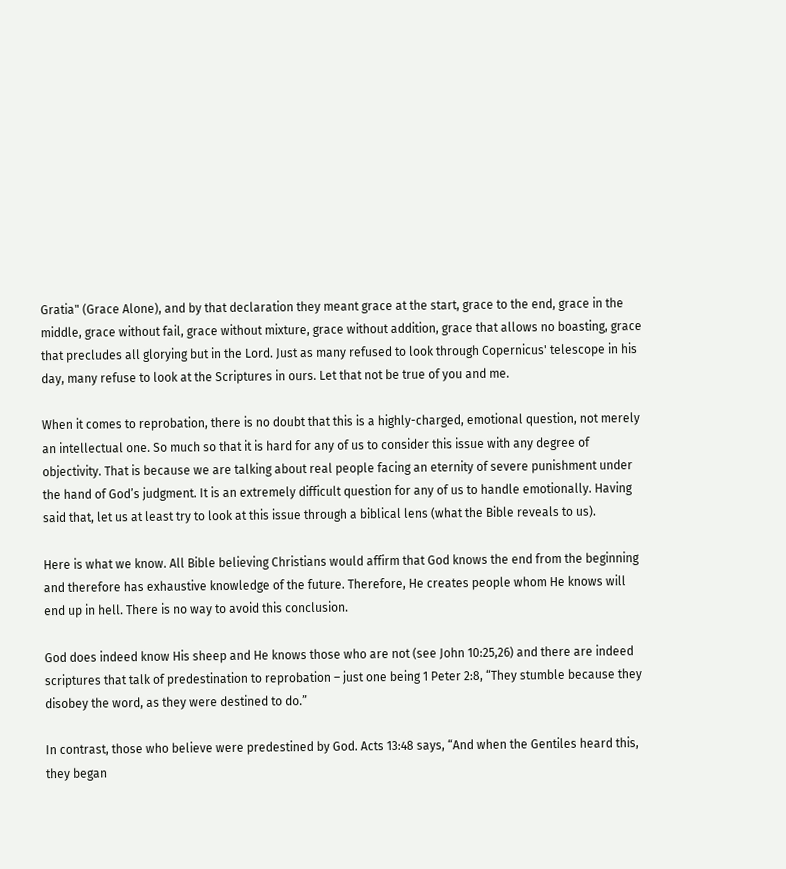Gratia" (Grace Alone), and by that declaration they meant grace at the start, grace to the end, grace in the middle, grace without fail, grace without mixture, grace without addition, grace that allows no boasting, grace that precludes all glorying but in the Lord. Just as many refused to look through Copernicus' telescope in his day, many refuse to look at the Scriptures in ours. Let that not be true of you and me.

When it comes to reprobation, there is no doubt that this is a highly-charged, emotional question, not merely an intellectual one. So much so that it is hard for any of us to consider this issue with any degree of objectivity. That is because we are talking about real people facing an eternity of severe punishment under the hand of God’s judgment. It is an extremely difficult question for any of us to handle emotionally. Having said that, let us at least try to look at this issue through a biblical lens (what the Bible reveals to us).

Here is what we know. All Bible believing Christians would affirm that God knows the end from the beginning and therefore has exhaustive knowledge of the future. Therefore, He creates people whom He knows will end up in hell. There is no way to avoid this conclusion.

God does indeed know His sheep and He knows those who are not (see John 10:25,26) and there are indeed scriptures that talk of predestination to reprobation – just one being 1 Peter 2:8, “They stumble because they disobey the word, as they were destined to do.”

In contrast, those who believe were predestined by God. Acts 13:48 says, “And when the Gentiles heard this, they began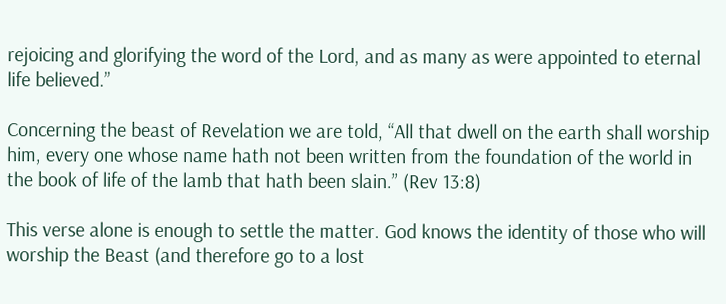rejoicing and glorifying the word of the Lord, and as many as were appointed to eternal life believed.”

Concerning the beast of Revelation we are told, “All that dwell on the earth shall worship him, every one whose name hath not been written from the foundation of the world in the book of life of the lamb that hath been slain.” (Rev 13:8)

This verse alone is enough to settle the matter. God knows the identity of those who will worship the Beast (and therefore go to a lost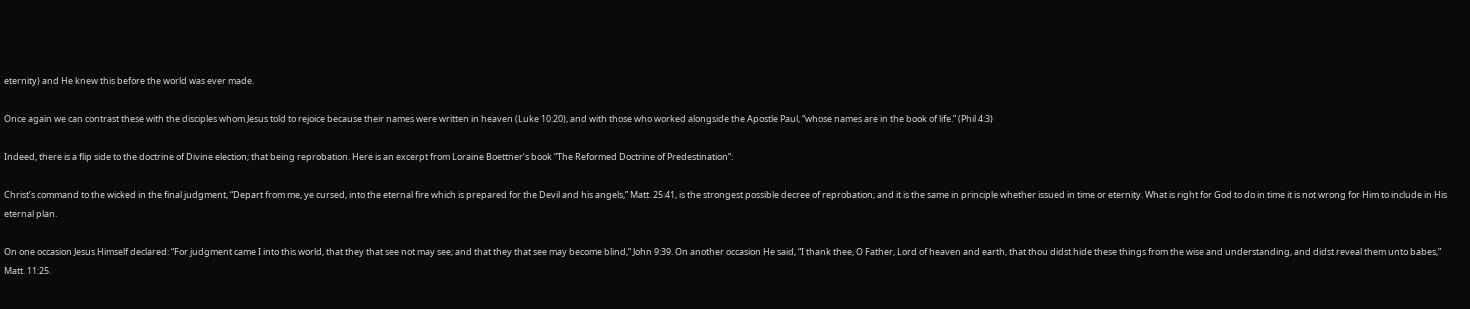eternity) and He knew this before the world was ever made.

Once again we can contrast these with the disciples whom Jesus told to rejoice because their names were written in heaven (Luke 10:20), and with those who worked alongside the Apostle Paul, “whose names are in the book of life.” (Phil 4:3)

Indeed, there is a flip side to the doctrine of Divine election; that being reprobation. Here is an excerpt from Loraine Boettner’s book “The Reformed Doctrine of Predestination”:

Christ’s command to the wicked in the final judgment, “Depart from me, ye cursed, into the eternal fire which is prepared for the Devil and his angels,” Matt. 25:41, is the strongest possible decree of reprobation; and it is the same in principle whether issued in time or eternity. What is right for God to do in time it is not wrong for Him to include in His eternal plan.

On one occasion Jesus Himself declared: “For judgment came I into this world, that they that see not may see; and that they that see may become blind,” John 9:39. On another occasion He said, “I thank thee, O Father, Lord of heaven and earth, that thou didst hide these things from the wise and understanding, and didst reveal them unto babes,” Matt. 11:25.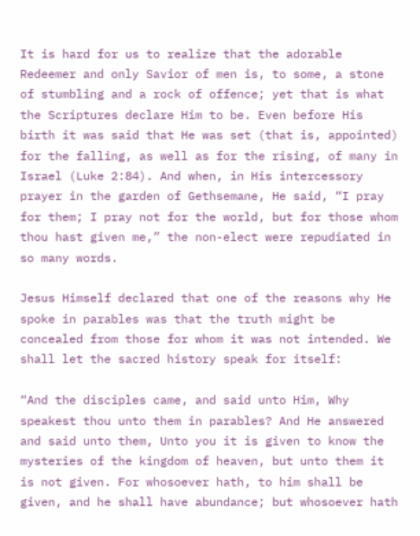It is hard for us to realize that the adorable Redeemer and only Savior of men is, to some, a stone of stumbling and a rock of offence; yet that is what the Scriptures declare Him to be. Even before His birth it was said that He was set (that is, appointed) for the falling, as well as for the rising, of many in Israel (Luke 2:84). And when, in His intercessory prayer in the garden of Gethsemane, He said, “I pray for them; I pray not for the world, but for those whom thou hast given me,” the non-elect were repudiated in so many words.

Jesus Himself declared that one of the reasons why He spoke in parables was that the truth might be concealed from those for whom it was not intended. We shall let the sacred history speak for itself:

“And the disciples came, and said unto Him, Why speakest thou unto them in parables? And He answered and said unto them, Unto you it is given to know the mysteries of the kingdom of heaven, but unto them it is not given. For whosoever hath, to him shall be given, and he shall have abundance; but whosoever hath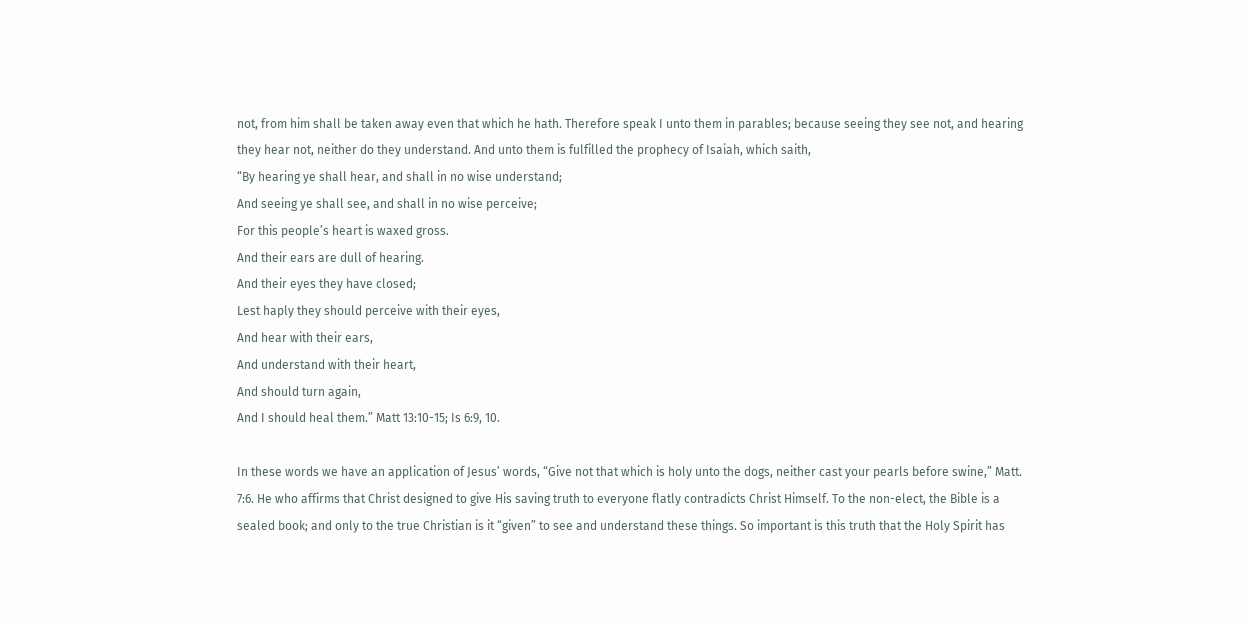not, from him shall be taken away even that which he hath. Therefore speak I unto them in parables; because seeing they see not, and hearing they hear not, neither do they understand. And unto them is fulfilled the prophecy of Isaiah, which saith,
“By hearing ye shall hear, and shall in no wise understand;
And seeing ye shall see, and shall in no wise perceive;
For this people’s heart is waxed gross.
And their ears are dull of hearing.
And their eyes they have closed;
Lest haply they should perceive with their eyes,
And hear with their ears,
And understand with their heart,
And should turn again,
And I should heal them.” Matt 13:10-15; Is 6:9, 10.

In these words we have an application of Jesus’ words, “Give not that which is holy unto the dogs, neither cast your pearls before swine,” Matt. 7:6. He who affirms that Christ designed to give His saving truth to everyone flatly contradicts Christ Himself. To the non-elect, the Bible is a sealed book; and only to the true Christian is it “given” to see and understand these things. So important is this truth that the Holy Spirit has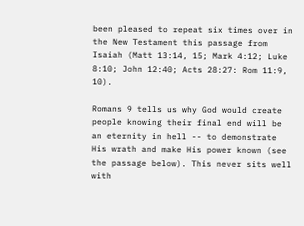been pleased to repeat six times over in the New Testament this passage from Isaiah (Matt 13:14, 15; Mark 4:12; Luke 8:10; John 12:40; Acts 28:27: Rom 11:9, 10).

Romans 9 tells us why God would create people knowing their final end will be an eternity in hell -- to demonstrate His wrath and make His power known (see the passage below). This never sits well with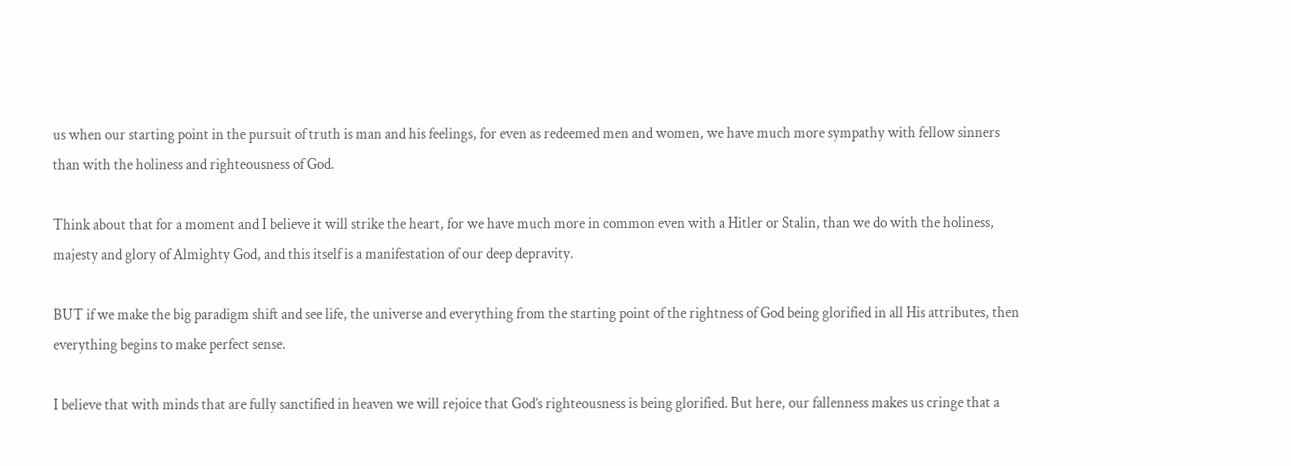us when our starting point in the pursuit of truth is man and his feelings, for even as redeemed men and women, we have much more sympathy with fellow sinners than with the holiness and righteousness of God.

Think about that for a moment and I believe it will strike the heart, for we have much more in common even with a Hitler or Stalin, than we do with the holiness, majesty and glory of Almighty God, and this itself is a manifestation of our deep depravity.

BUT if we make the big paradigm shift and see life, the universe and everything from the starting point of the rightness of God being glorified in all His attributes, then everything begins to make perfect sense.

I believe that with minds that are fully sanctified in heaven we will rejoice that God’s righteousness is being glorified. But here, our fallenness makes us cringe that a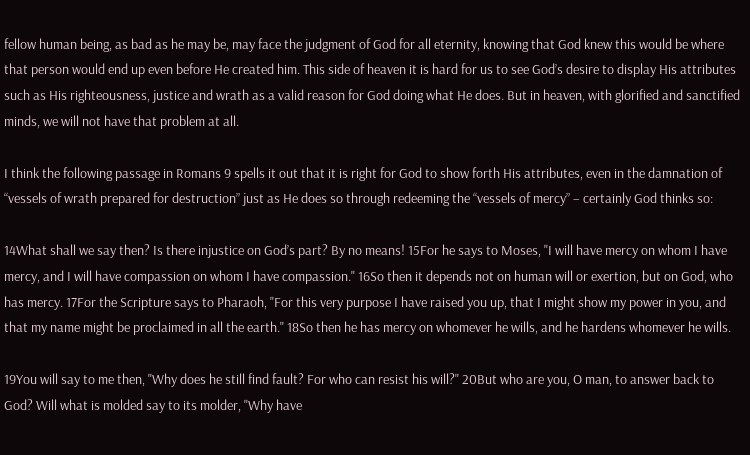fellow human being, as bad as he may be, may face the judgment of God for all eternity, knowing that God knew this would be where that person would end up even before He created him. This side of heaven it is hard for us to see God’s desire to display His attributes such as His righteousness, justice and wrath as a valid reason for God doing what He does. But in heaven, with glorified and sanctified minds, we will not have that problem at all.

I think the following passage in Romans 9 spells it out that it is right for God to show forth His attributes, even in the damnation of “vessels of wrath prepared for destruction” just as He does so through redeeming the “vessels of mercy” – certainly God thinks so:

14What shall we say then? Is there injustice on God’s part? By no means! 15For he says to Moses, "I will have mercy on whom I have mercy, and I will have compassion on whom I have compassion." 16So then it depends not on human will or exertion, but on God, who has mercy. 17For the Scripture says to Pharaoh, "For this very purpose I have raised you up, that I might show my power in you, and that my name might be proclaimed in all the earth." 18So then he has mercy on whomever he wills, and he hardens whomever he wills.

19You will say to me then, "Why does he still find fault? For who can resist his will?" 20But who are you, O man, to answer back to God? Will what is molded say to its molder, "Why have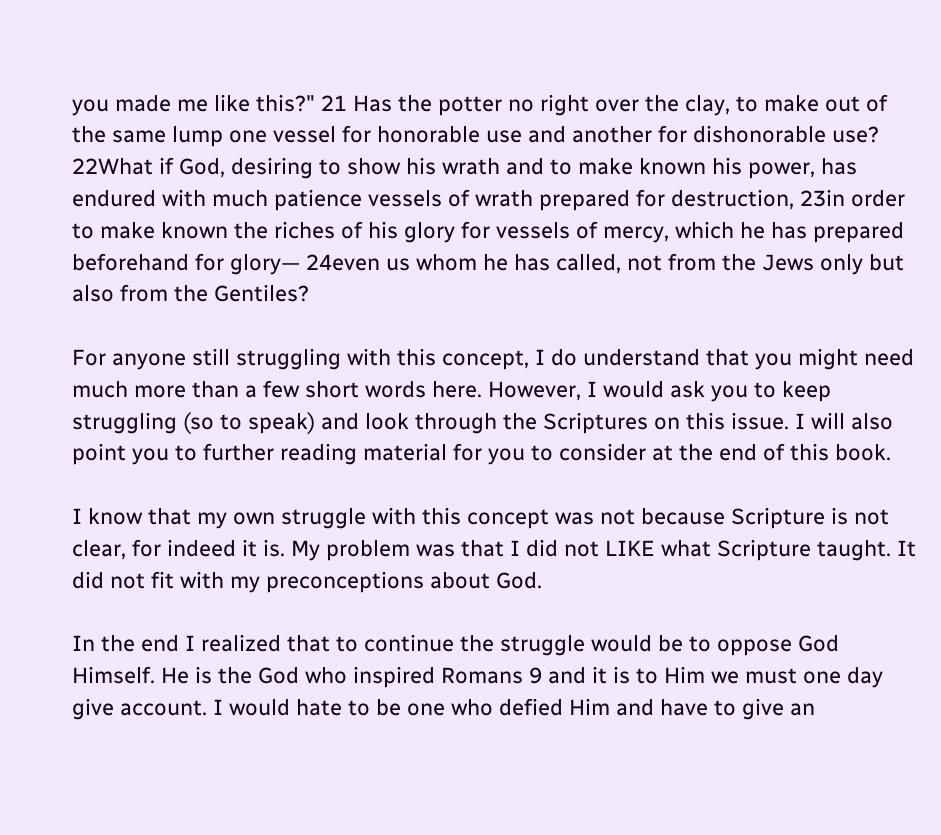you made me like this?" 21 Has the potter no right over the clay, to make out of the same lump one vessel for honorable use and another for dishonorable use? 22What if God, desiring to show his wrath and to make known his power, has endured with much patience vessels of wrath prepared for destruction, 23in order to make known the riches of his glory for vessels of mercy, which he has prepared beforehand for glory— 24even us whom he has called, not from the Jews only but also from the Gentiles?

For anyone still struggling with this concept, I do understand that you might need much more than a few short words here. However, I would ask you to keep struggling (so to speak) and look through the Scriptures on this issue. I will also point you to further reading material for you to consider at the end of this book.

I know that my own struggle with this concept was not because Scripture is not clear, for indeed it is. My problem was that I did not LIKE what Scripture taught. It did not fit with my preconceptions about God.

In the end I realized that to continue the struggle would be to oppose God Himself. He is the God who inspired Romans 9 and it is to Him we must one day give account. I would hate to be one who defied Him and have to give an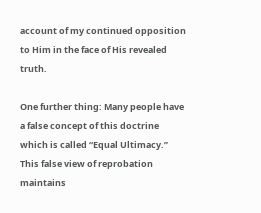account of my continued opposition to Him in the face of His revealed truth.

One further thing: Many people have a false concept of this doctrine which is called “Equal Ultimacy.” This false view of reprobation maintains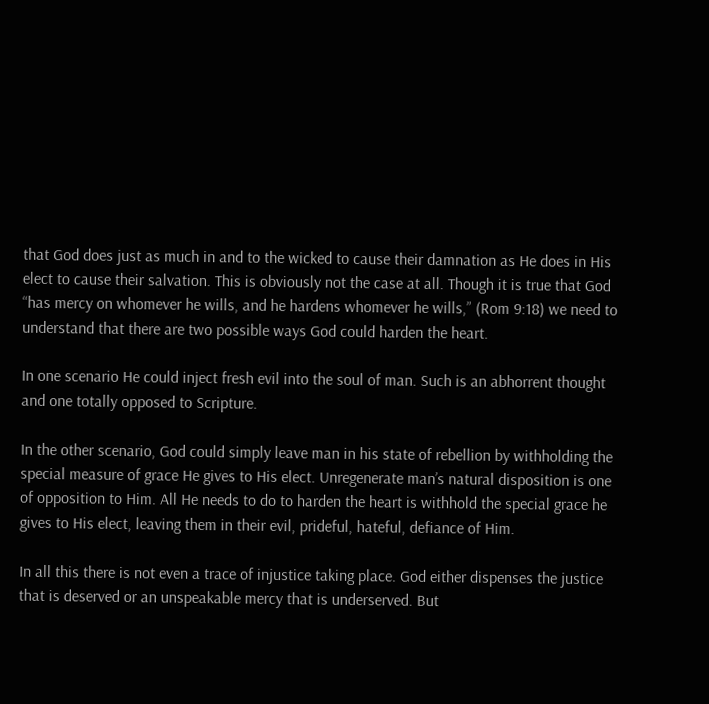that God does just as much in and to the wicked to cause their damnation as He does in His elect to cause their salvation. This is obviously not the case at all. Though it is true that God “has mercy on whomever he wills, and he hardens whomever he wills,” (Rom 9:18) we need to understand that there are two possible ways God could harden the heart.

In one scenario He could inject fresh evil into the soul of man. Such is an abhorrent thought and one totally opposed to Scripture.

In the other scenario, God could simply leave man in his state of rebellion by withholding the special measure of grace He gives to His elect. Unregenerate man’s natural disposition is one of opposition to Him. All He needs to do to harden the heart is withhold the special grace he gives to His elect, leaving them in their evil, prideful, hateful, defiance of Him.

In all this there is not even a trace of injustice taking place. God either dispenses the justice that is deserved or an unspeakable mercy that is underserved. But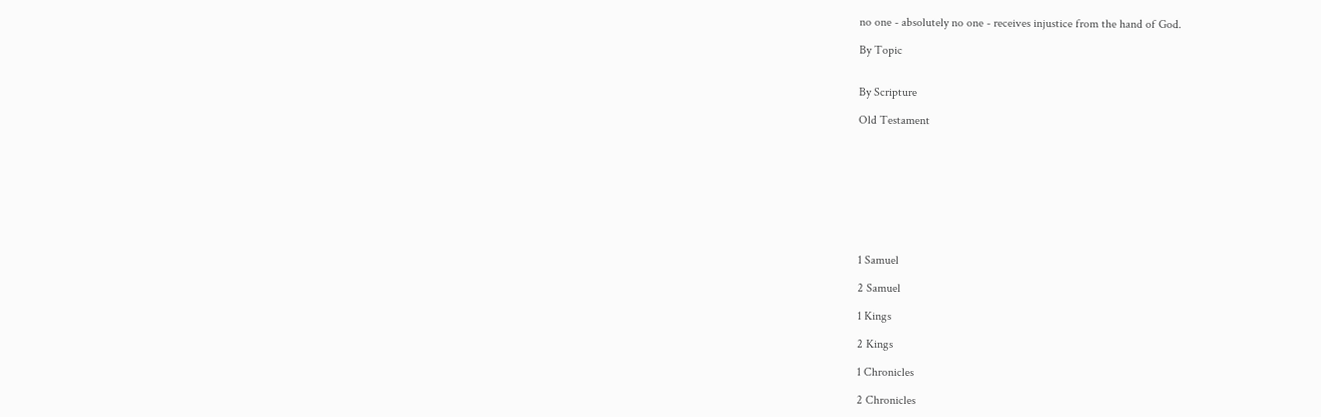no one - absolutely no one - receives injustice from the hand of God.

By Topic


By Scripture

Old Testament









1 Samuel

2 Samuel

1 Kings

2 Kings

1 Chronicles

2 Chronicles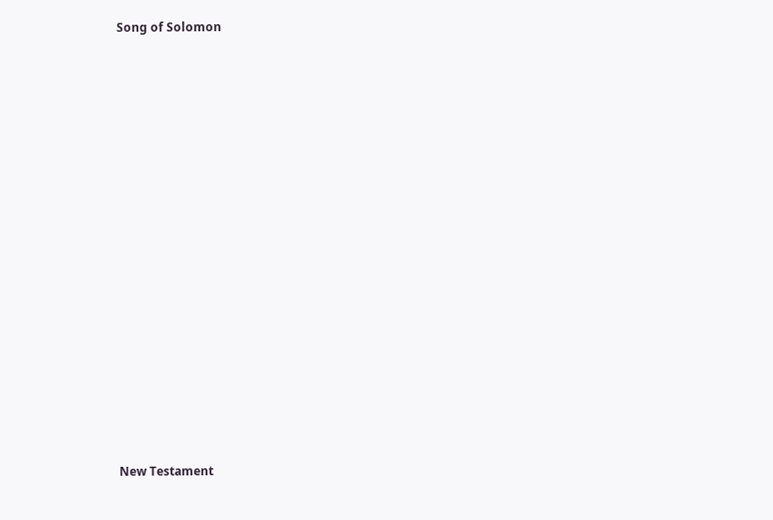Song of Solomon


















New Testament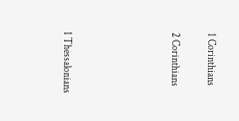1 Corinthians

2 Corinthians





1 Thessalonians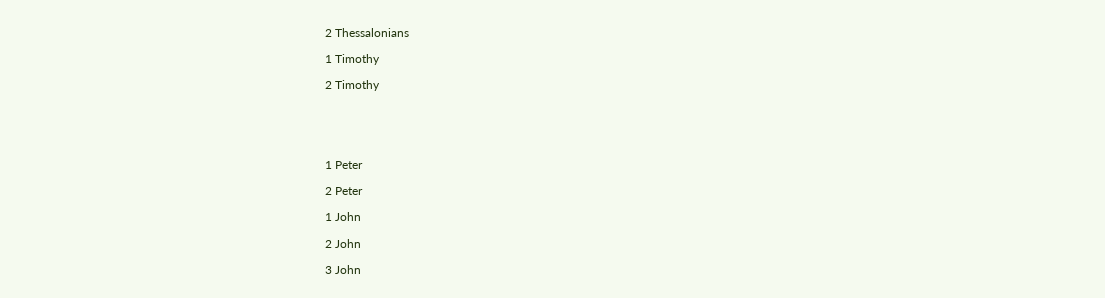2 Thessalonians

1 Timothy

2 Timothy





1 Peter

2 Peter

1 John

2 John

3 John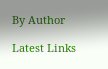By Author

Latest Links